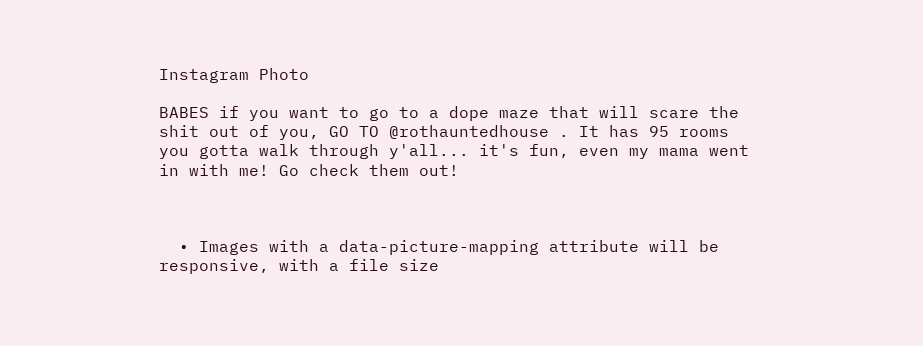Instagram Photo

BABES if you want to go to a dope maze that will scare the shit out of you, GO TO @rothauntedhouse . It has 95 rooms you gotta walk through y'all... it's fun, even my mama went in with me! Go check them out!



  • Images with a data-picture-mapping attribute will be responsive, with a file size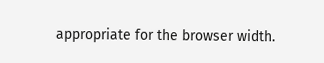appropriate for the browser width.